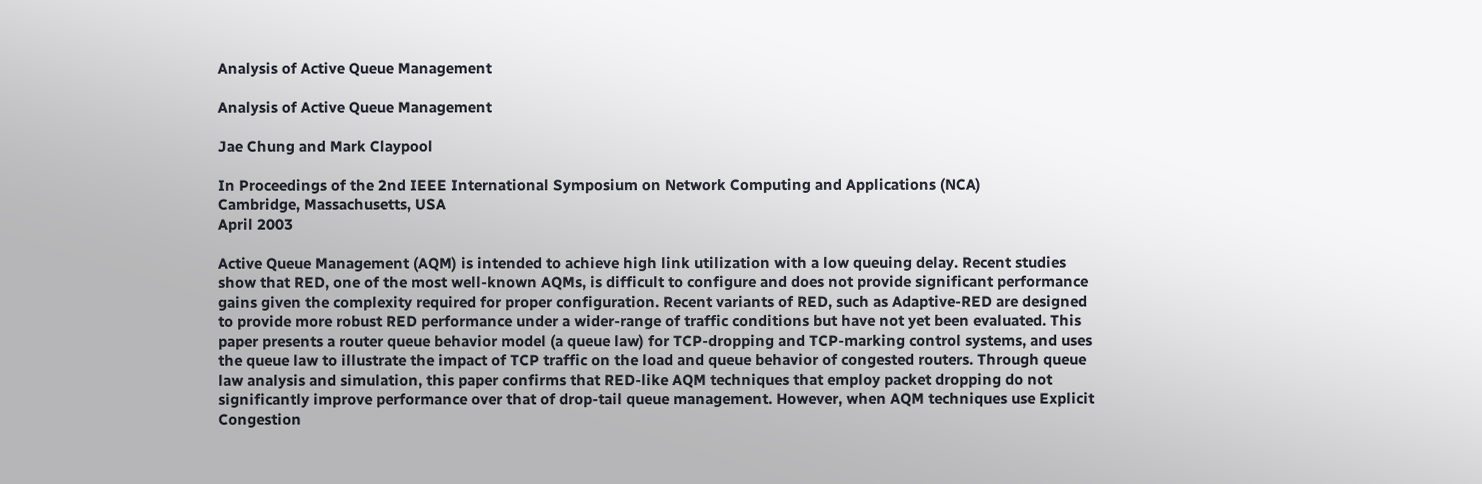Analysis of Active Queue Management

Analysis of Active Queue Management

Jae Chung and Mark Claypool

In Proceedings of the 2nd IEEE International Symposium on Network Computing and Applications (NCA)
Cambridge, Massachusetts, USA
April 2003

Active Queue Management (AQM) is intended to achieve high link utilization with a low queuing delay. Recent studies show that RED, one of the most well-known AQMs, is difficult to configure and does not provide significant performance gains given the complexity required for proper configuration. Recent variants of RED, such as Adaptive-RED are designed to provide more robust RED performance under a wider-range of traffic conditions but have not yet been evaluated. This paper presents a router queue behavior model (a queue law) for TCP-dropping and TCP-marking control systems, and uses the queue law to illustrate the impact of TCP traffic on the load and queue behavior of congested routers. Through queue law analysis and simulation, this paper confirms that RED-like AQM techniques that employ packet dropping do not significantly improve performance over that of drop-tail queue management. However, when AQM techniques use Explicit Congestion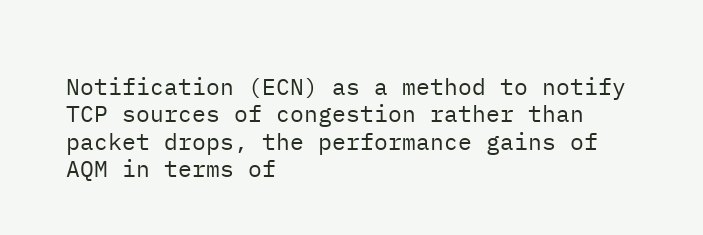Notification (ECN) as a method to notify TCP sources of congestion rather than packet drops, the performance gains of AQM in terms of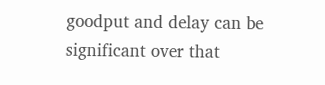goodput and delay can be significant over that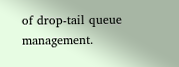of drop-tail queue management.